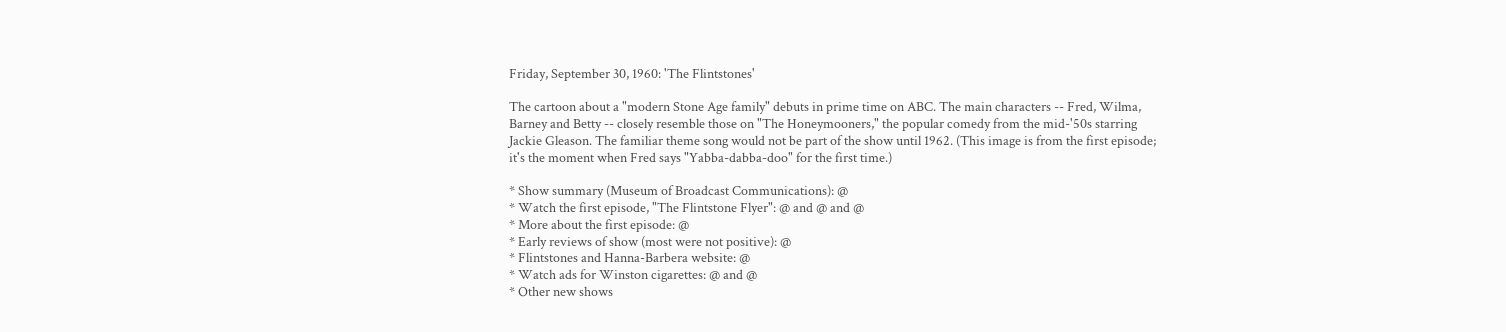Friday, September 30, 1960: 'The Flintstones'

The cartoon about a "modern Stone Age family" debuts in prime time on ABC. The main characters -- Fred, Wilma, Barney and Betty -- closely resemble those on "The Honeymooners," the popular comedy from the mid-'50s starring Jackie Gleason. The familiar theme song would not be part of the show until 1962. (This image is from the first episode; it's the moment when Fred says "Yabba-dabba-doo" for the first time.)

* Show summary (Museum of Broadcast Communications): @
* Watch the first episode, "The Flintstone Flyer": @ and @ and @
* More about the first episode: @
* Early reviews of show (most were not positive): @
* Flintstones and Hanna-Barbera website: @
* Watch ads for Winston cigarettes: @ and @
* Other new shows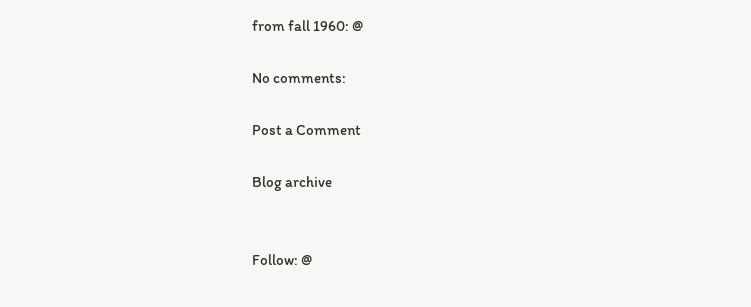from fall 1960: @

No comments:

Post a Comment

Blog archive


Follow: @